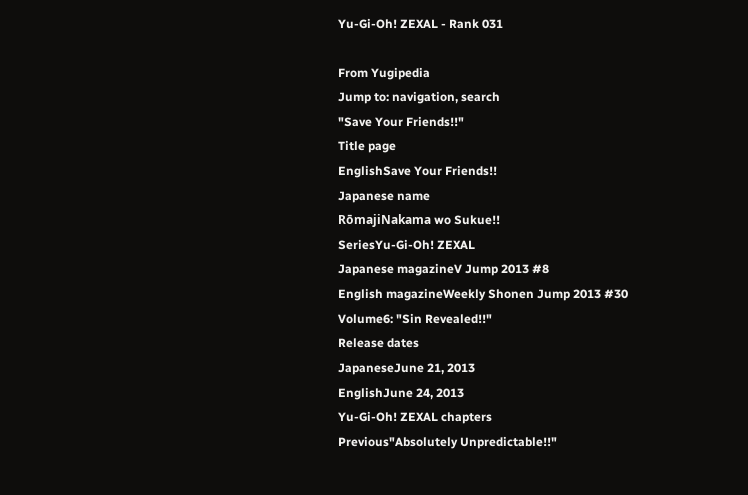Yu-Gi-Oh! ZEXAL - Rank 031

From Yugipedia
Jump to: navigation, search
"Save Your Friends!!"
Title page
EnglishSave Your Friends!!
Japanese name
RōmajiNakama wo Sukue!!
SeriesYu-Gi-Oh! ZEXAL
Japanese magazineV Jump 2013 #8
English magazineWeekly Shonen Jump 2013 #30
Volume6: "Sin Revealed!!"
Release dates
JapaneseJune 21, 2013
EnglishJune 24, 2013
Yu-Gi-Oh! ZEXAL chapters
Previous"Absolutely Unpredictable!!"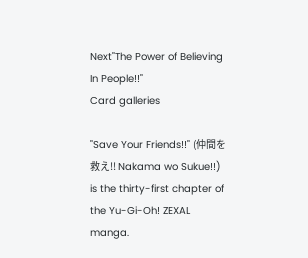Next"The Power of Believing In People!!"
Card galleries

"Save Your Friends!!" (仲間を救え!! Nakama wo Sukue!!) is the thirty-first chapter of the Yu-Gi-Oh! ZEXAL manga.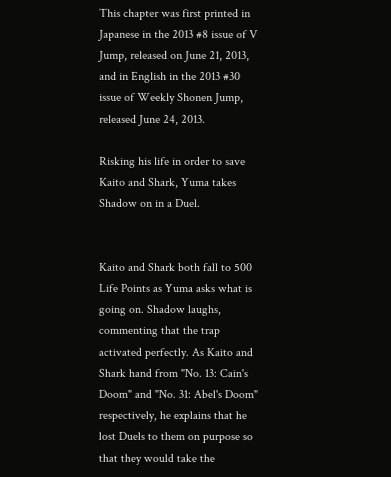This chapter was first printed in Japanese in the 2013 #8 issue of V Jump, released on June 21, 2013, and in English in the 2013 #30 issue of Weekly Shonen Jump, released June 24, 2013.

Risking his life in order to save Kaito and Shark, Yuma takes Shadow on in a Duel.


Kaito and Shark both fall to 500 Life Points as Yuma asks what is going on. Shadow laughs, commenting that the trap activated perfectly. As Kaito and Shark hand from "No. 13: Cain's Doom" and "No. 31: Abel's Doom" respectively, he explains that he lost Duels to them on purpose so that they would take the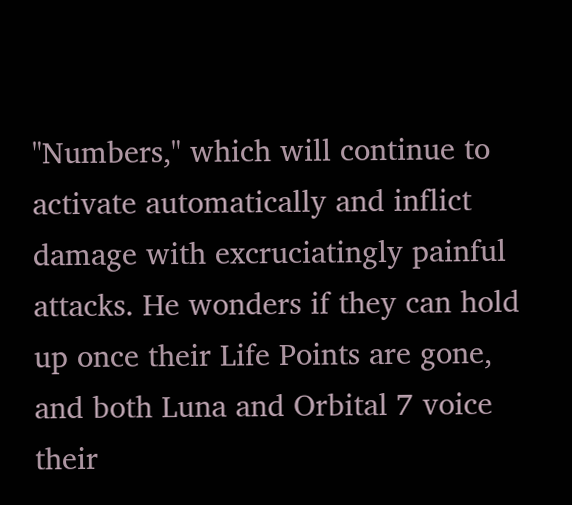"Numbers," which will continue to activate automatically and inflict damage with excruciatingly painful attacks. He wonders if they can hold up once their Life Points are gone, and both Luna and Orbital 7 voice their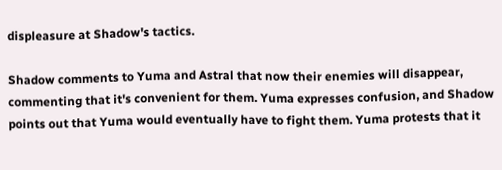displeasure at Shadow's tactics.

Shadow comments to Yuma and Astral that now their enemies will disappear, commenting that it's convenient for them. Yuma expresses confusion, and Shadow points out that Yuma would eventually have to fight them. Yuma protests that it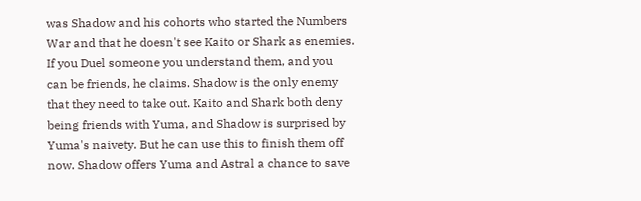was Shadow and his cohorts who started the Numbers War and that he doesn't see Kaito or Shark as enemies. If you Duel someone you understand them, and you can be friends, he claims. Shadow is the only enemy that they need to take out. Kaito and Shark both deny being friends with Yuma, and Shadow is surprised by Yuma's naivety. But he can use this to finish them off now. Shadow offers Yuma and Astral a chance to save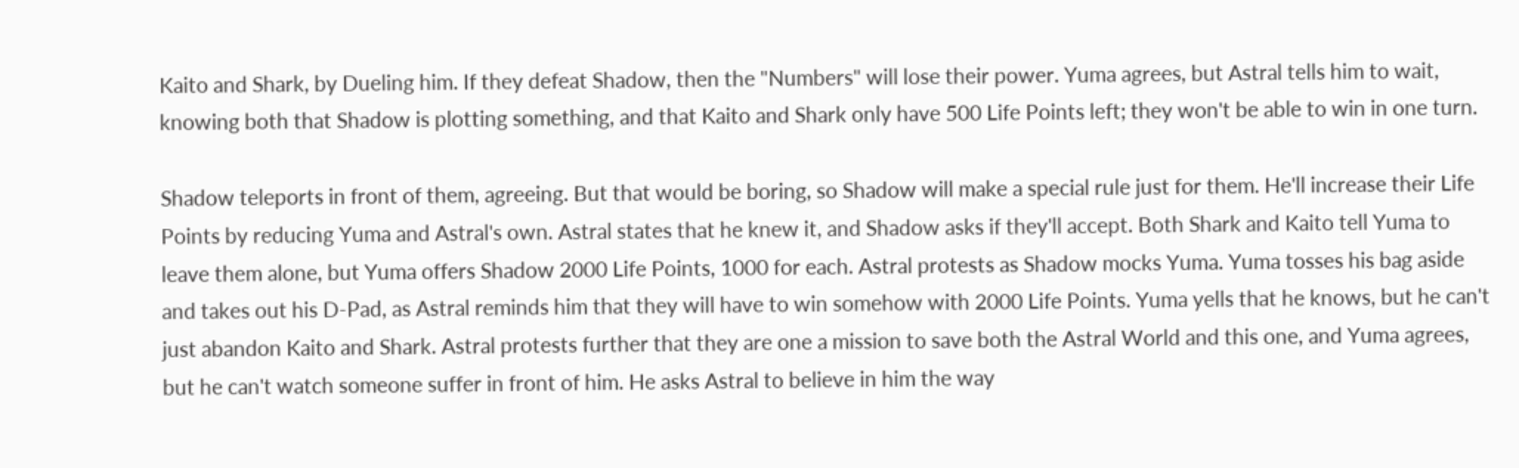Kaito and Shark, by Dueling him. If they defeat Shadow, then the "Numbers" will lose their power. Yuma agrees, but Astral tells him to wait, knowing both that Shadow is plotting something, and that Kaito and Shark only have 500 Life Points left; they won't be able to win in one turn.

Shadow teleports in front of them, agreeing. But that would be boring, so Shadow will make a special rule just for them. He'll increase their Life Points by reducing Yuma and Astral's own. Astral states that he knew it, and Shadow asks if they'll accept. Both Shark and Kaito tell Yuma to leave them alone, but Yuma offers Shadow 2000 Life Points, 1000 for each. Astral protests as Shadow mocks Yuma. Yuma tosses his bag aside and takes out his D-Pad, as Astral reminds him that they will have to win somehow with 2000 Life Points. Yuma yells that he knows, but he can't just abandon Kaito and Shark. Astral protests further that they are one a mission to save both the Astral World and this one, and Yuma agrees, but he can't watch someone suffer in front of him. He asks Astral to believe in him the way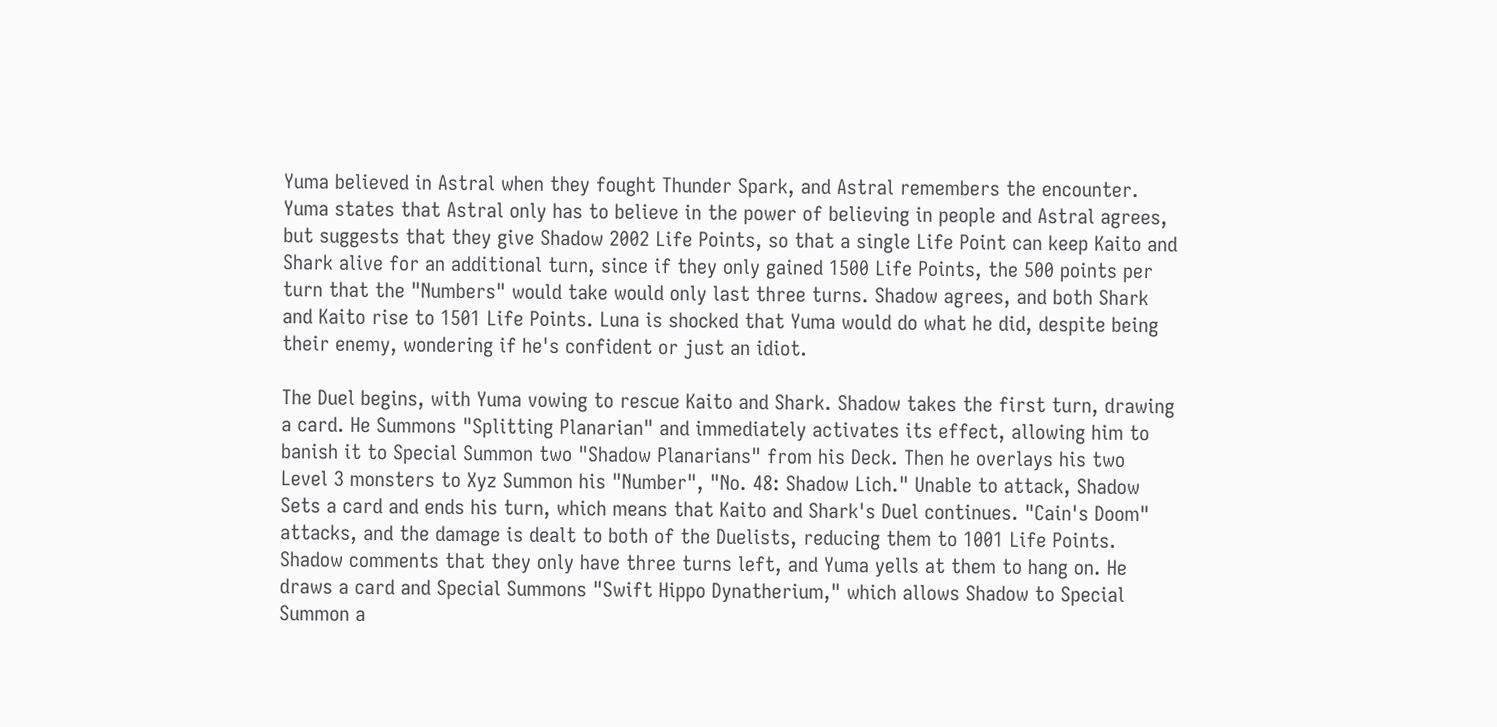Yuma believed in Astral when they fought Thunder Spark, and Astral remembers the encounter. Yuma states that Astral only has to believe in the power of believing in people and Astral agrees, but suggests that they give Shadow 2002 Life Points, so that a single Life Point can keep Kaito and Shark alive for an additional turn, since if they only gained 1500 Life Points, the 500 points per turn that the "Numbers" would take would only last three turns. Shadow agrees, and both Shark and Kaito rise to 1501 Life Points. Luna is shocked that Yuma would do what he did, despite being their enemy, wondering if he's confident or just an idiot.

The Duel begins, with Yuma vowing to rescue Kaito and Shark. Shadow takes the first turn, drawing a card. He Summons "Splitting Planarian" and immediately activates its effect, allowing him to banish it to Special Summon two "Shadow Planarians" from his Deck. Then he overlays his two Level 3 monsters to Xyz Summon his "Number", "No. 48: Shadow Lich." Unable to attack, Shadow Sets a card and ends his turn, which means that Kaito and Shark's Duel continues. "Cain's Doom" attacks, and the damage is dealt to both of the Duelists, reducing them to 1001 Life Points. Shadow comments that they only have three turns left, and Yuma yells at them to hang on. He draws a card and Special Summons "Swift Hippo Dynatherium," which allows Shadow to Special Summon a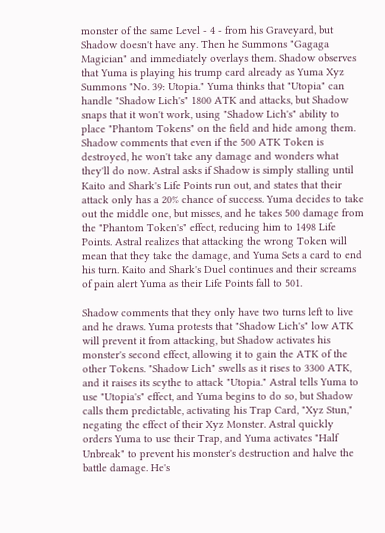monster of the same Level - 4 - from his Graveyard, but Shadow doesn't have any. Then he Summons "Gagaga Magician" and immediately overlays them. Shadow observes that Yuma is playing his trump card already as Yuma Xyz Summons "No. 39: Utopia." Yuma thinks that "Utopia" can handle "Shadow Lich's" 1800 ATK and attacks, but Shadow snaps that it won't work, using "Shadow Lich's" ability to place "Phantom Tokens" on the field and hide among them. Shadow comments that even if the 500 ATK Token is destroyed, he won't take any damage and wonders what they'll do now. Astral asks if Shadow is simply stalling until Kaito and Shark's Life Points run out, and states that their attack only has a 20% chance of success. Yuma decides to take out the middle one, but misses, and he takes 500 damage from the "Phantom Token's" effect, reducing him to 1498 Life Points. Astral realizes that attacking the wrong Token will mean that they take the damage, and Yuma Sets a card to end his turn. Kaito and Shark's Duel continues and their screams of pain alert Yuma as their Life Points fall to 501.

Shadow comments that they only have two turns left to live and he draws. Yuma protests that "Shadow Lich's" low ATK will prevent it from attacking, but Shadow activates his monster's second effect, allowing it to gain the ATK of the other Tokens. "Shadow Lich" swells as it rises to 3300 ATK, and it raises its scythe to attack "Utopia." Astral tells Yuma to use "Utopia's" effect, and Yuma begins to do so, but Shadow calls them predictable, activating his Trap Card, "Xyz Stun," negating the effect of their Xyz Monster. Astral quickly orders Yuma to use their Trap, and Yuma activates "Half Unbreak" to prevent his monster's destruction and halve the battle damage. He's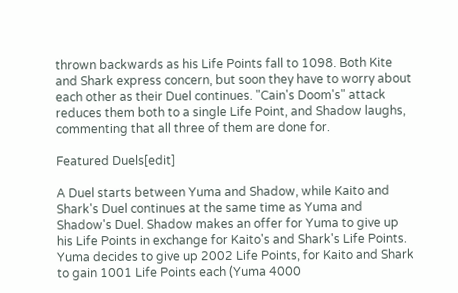thrown backwards as his Life Points fall to 1098. Both Kite and Shark express concern, but soon they have to worry about each other as their Duel continues. "Cain's Doom's" attack reduces them both to a single Life Point, and Shadow laughs, commenting that all three of them are done for.

Featured Duels[edit]

A Duel starts between Yuma and Shadow, while Kaito and Shark's Duel continues at the same time as Yuma and Shadow's Duel. Shadow makes an offer for Yuma to give up his Life Points in exchange for Kaito's and Shark's Life Points. Yuma decides to give up 2002 Life Points, for Kaito and Shark to gain 1001 Life Points each (Yuma 4000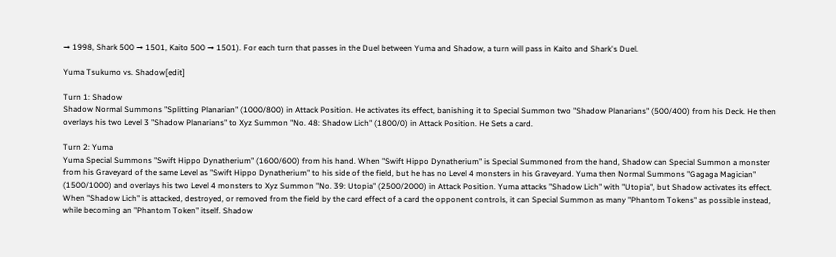→ 1998, Shark 500 → 1501, Kaito 500 → 1501). For each turn that passes in the Duel between Yuma and Shadow, a turn will pass in Kaito and Shark's Duel.

Yuma Tsukumo vs. Shadow[edit]

Turn 1: Shadow
Shadow Normal Summons "Splitting Planarian" (1000/800) in Attack Position. He activates its effect, banishing it to Special Summon two "Shadow Planarians" (500/400) from his Deck. He then overlays his two Level 3 "Shadow Planarians" to Xyz Summon "No. 48: Shadow Lich" (1800/0) in Attack Position. He Sets a card.

Turn 2: Yuma
Yuma Special Summons "Swift Hippo Dynatherium" (1600/600) from his hand. When "Swift Hippo Dynatherium" is Special Summoned from the hand, Shadow can Special Summon a monster from his Graveyard of the same Level as "Swift Hippo Dynatherium" to his side of the field, but he has no Level 4 monsters in his Graveyard. Yuma then Normal Summons "Gagaga Magician" (1500/1000) and overlays his two Level 4 monsters to Xyz Summon "No. 39: Utopia" (2500/2000) in Attack Position. Yuma attacks "Shadow Lich" with "Utopia", but Shadow activates its effect. When "Shadow Lich" is attacked, destroyed, or removed from the field by the card effect of a card the opponent controls, it can Special Summon as many "Phantom Tokens" as possible instead, while becoming an "Phantom Token" itself. Shadow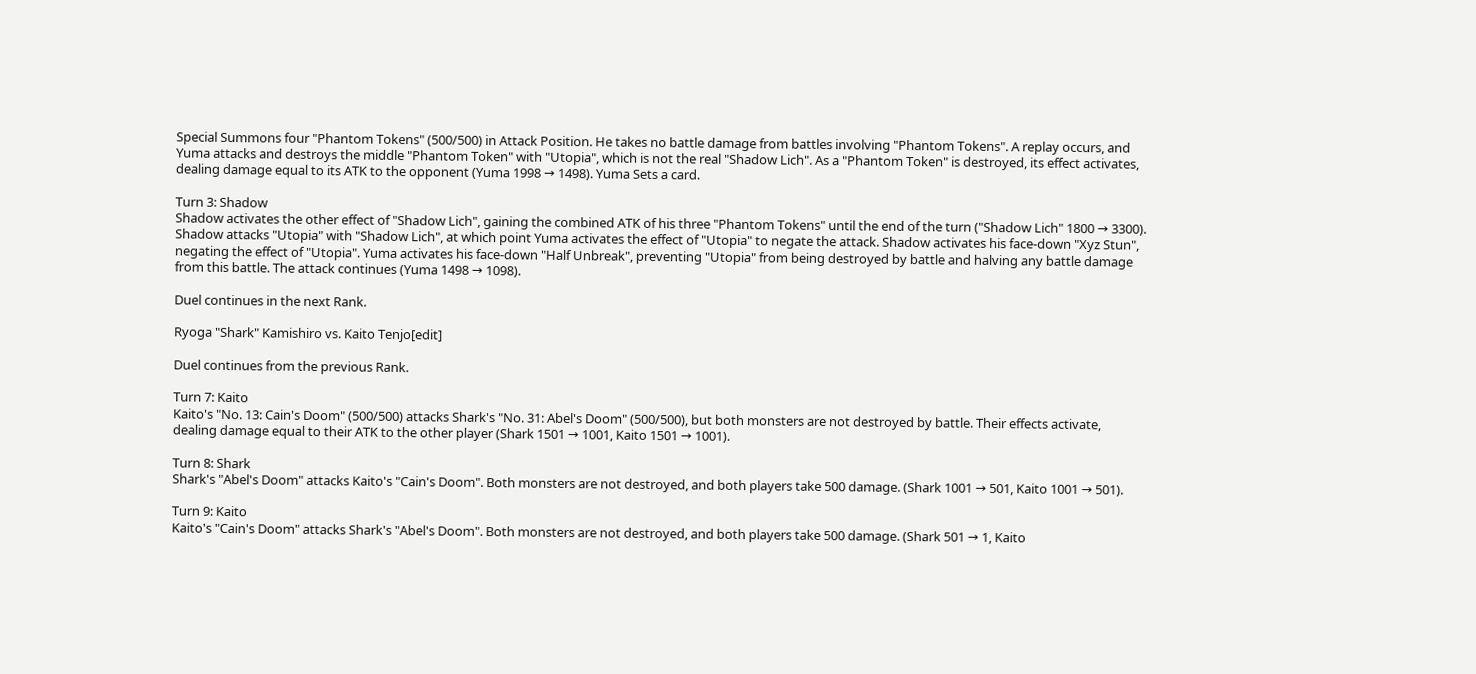Special Summons four "Phantom Tokens" (500/500) in Attack Position. He takes no battle damage from battles involving "Phantom Tokens". A replay occurs, and Yuma attacks and destroys the middle "Phantom Token" with "Utopia", which is not the real "Shadow Lich". As a "Phantom Token" is destroyed, its effect activates, dealing damage equal to its ATK to the opponent (Yuma 1998 → 1498). Yuma Sets a card.

Turn 3: Shadow
Shadow activates the other effect of "Shadow Lich", gaining the combined ATK of his three "Phantom Tokens" until the end of the turn ("Shadow Lich" 1800 → 3300). Shadow attacks "Utopia" with "Shadow Lich", at which point Yuma activates the effect of "Utopia" to negate the attack. Shadow activates his face-down "Xyz Stun", negating the effect of "Utopia". Yuma activates his face-down "Half Unbreak", preventing "Utopia" from being destroyed by battle and halving any battle damage from this battle. The attack continues (Yuma 1498 → 1098).

Duel continues in the next Rank.

Ryoga "Shark" Kamishiro vs. Kaito Tenjo[edit]

Duel continues from the previous Rank.

Turn 7: Kaito
Kaito's "No. 13: Cain's Doom" (500/500) attacks Shark's "No. 31: Abel's Doom" (500/500), but both monsters are not destroyed by battle. Their effects activate, dealing damage equal to their ATK to the other player (Shark 1501 → 1001, Kaito 1501 → 1001).

Turn 8: Shark
Shark's "Abel's Doom" attacks Kaito's "Cain's Doom". Both monsters are not destroyed, and both players take 500 damage. (Shark 1001 → 501, Kaito 1001 → 501).

Turn 9: Kaito
Kaito's "Cain's Doom" attacks Shark's "Abel's Doom". Both monsters are not destroyed, and both players take 500 damage. (Shark 501 → 1, Kaito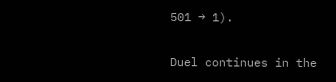501 → 1).

Duel continues in the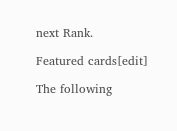next Rank.

Featured cards[edit]

The following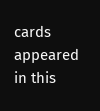cards appeared in this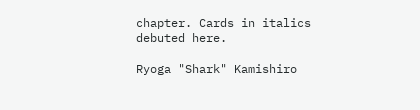chapter. Cards in italics debuted here.

Ryoga "Shark" Kamishiro